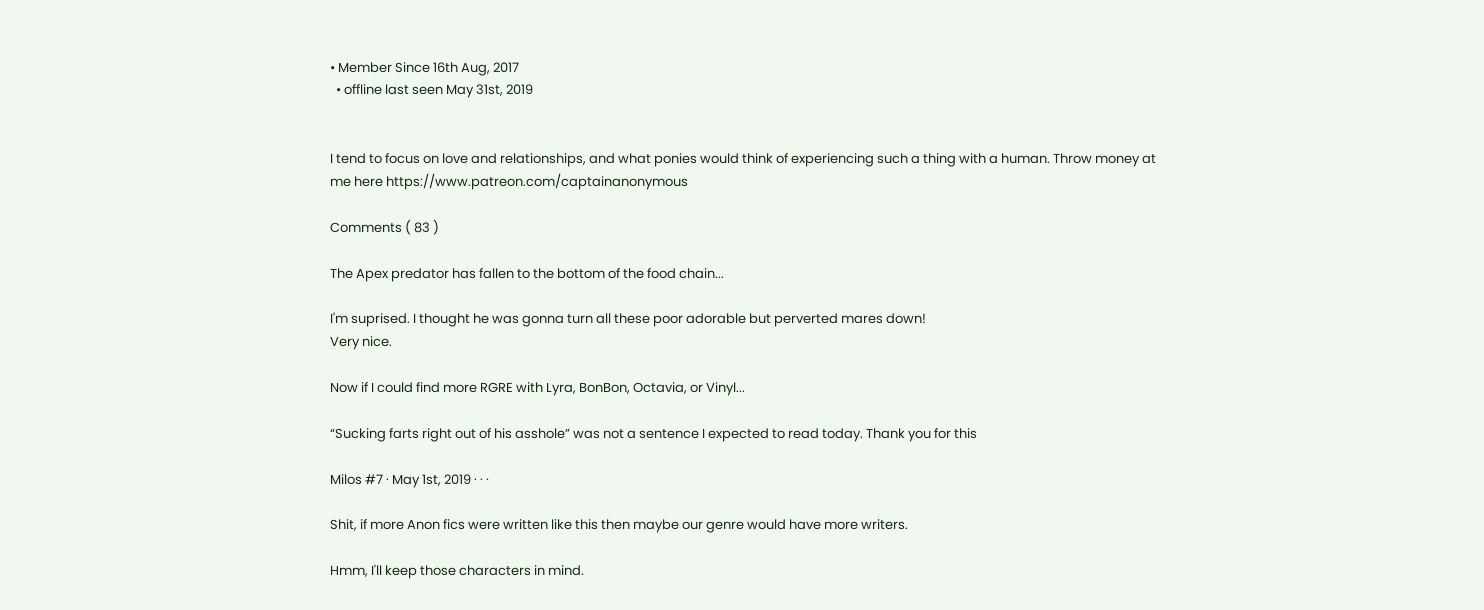• Member Since 16th Aug, 2017
  • offline last seen May 31st, 2019


I tend to focus on love and relationships, and what ponies would think of experiencing such a thing with a human. Throw money at me here https://www.patreon.com/captainanonymous

Comments ( 83 )

The Apex predator has fallen to the bottom of the food chain...

I'm suprised. I thought he was gonna turn all these poor adorable but perverted mares down!
Very nice.

Now if I could find more RGRE with Lyra, BonBon, Octavia, or Vinyl...

“Sucking farts right out of his asshole” was not a sentence I expected to read today. Thank you for this

Milos #7 · May 1st, 2019 · · ·

Shit, if more Anon fics were written like this then maybe our genre would have more writers.

Hmm, I'll keep those characters in mind.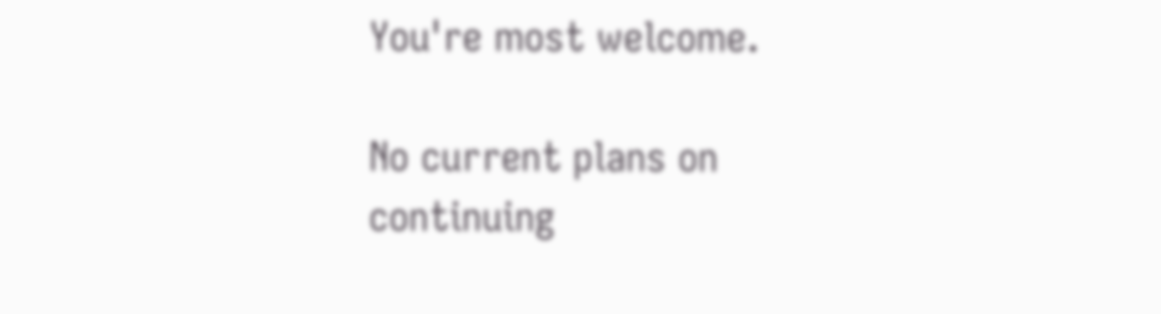You're most welcome.

No current plans on continuing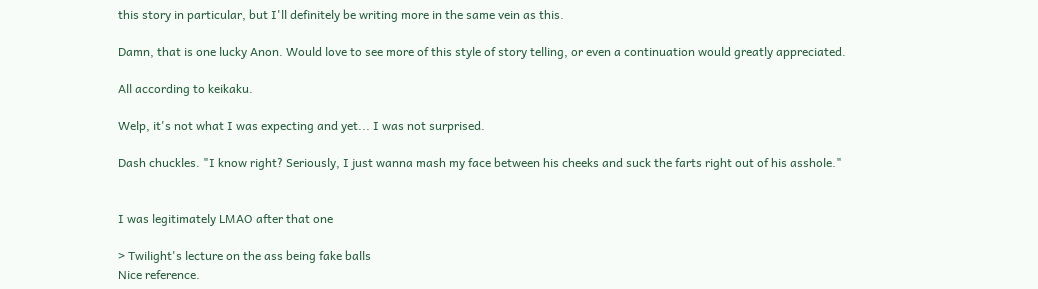this story in particular, but I'll definitely be writing more in the same vein as this.

Damn, that is one lucky Anon. Would love to see more of this style of story telling, or even a continuation would greatly appreciated.

All according to keikaku.

Welp, it's not what I was expecting and yet... I was not surprised.

Dash chuckles. "I know right? Seriously, I just wanna mash my face between his cheeks and suck the farts right out of his asshole."


I was legitimately LMAO after that one

> Twilight's lecture on the ass being fake balls
Nice reference.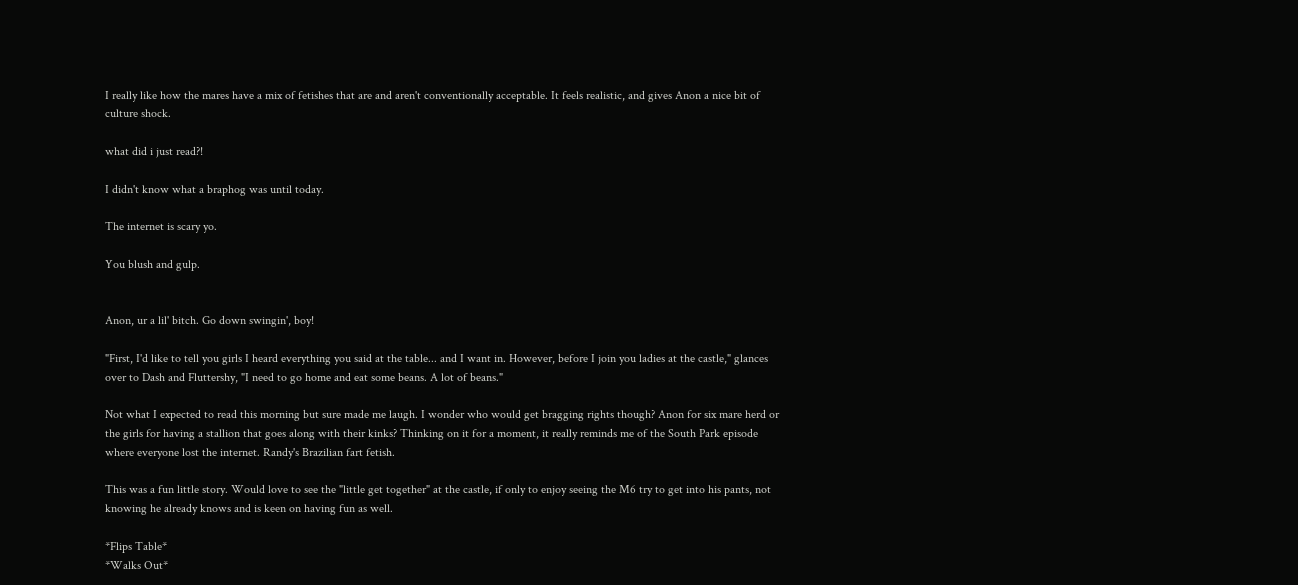I really like how the mares have a mix of fetishes that are and aren't conventionally acceptable. It feels realistic, and gives Anon a nice bit of culture shock.

what did i just read?!

I didn't know what a braphog was until today.

The internet is scary yo.

You blush and gulp.


Anon, ur a lil' bitch. Go down swingin', boy!

"First, I'd like to tell you girls I heard everything you said at the table... and I want in. However, before I join you ladies at the castle," glances over to Dash and Fluttershy, "I need to go home and eat some beans. A lot of beans."

Not what I expected to read this morning but sure made me laugh. I wonder who would get bragging rights though? Anon for six mare herd or the girls for having a stallion that goes along with their kinks? Thinking on it for a moment, it really reminds me of the South Park episode where everyone lost the internet. Randy's Brazilian fart fetish.

This was a fun little story. Would love to see the "little get together" at the castle, if only to enjoy seeing the M6 try to get into his pants, not knowing he already knows and is keen on having fun as well.

*Flips Table*
*Walks Out*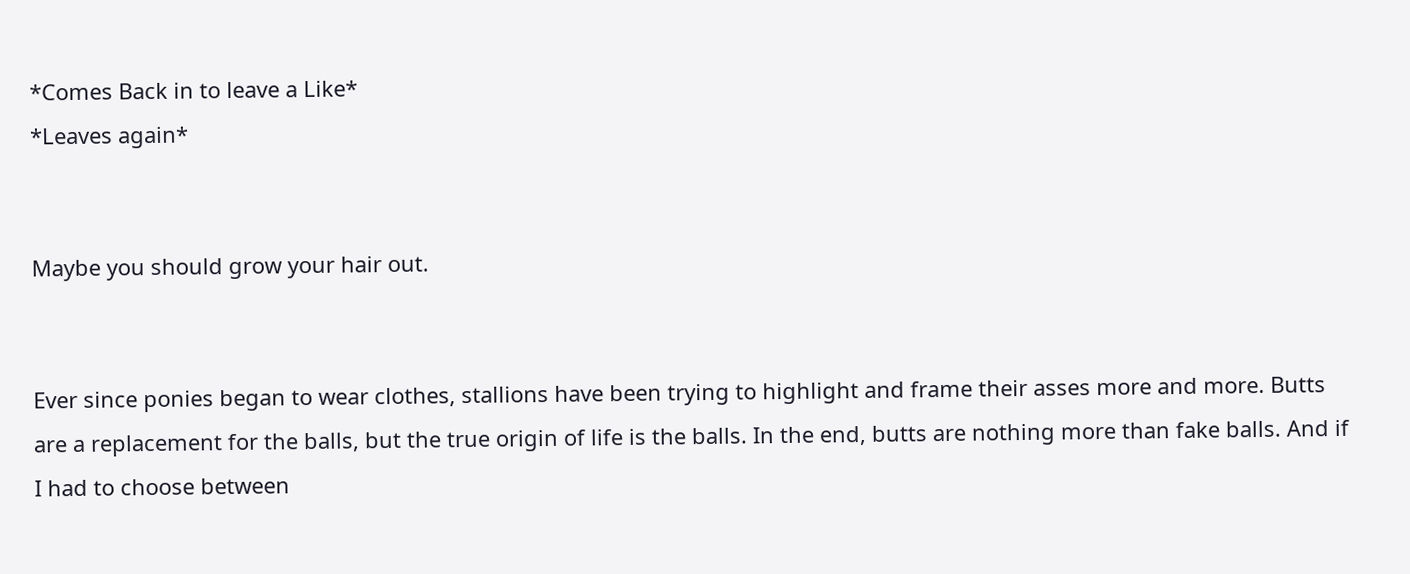*Comes Back in to leave a Like*
*Leaves again*


Maybe you should grow your hair out.


Ever since ponies began to wear clothes, stallions have been trying to highlight and frame their asses more and more. Butts are a replacement for the balls, but the true origin of life is the balls. In the end, butts are nothing more than fake balls. And if I had to choose between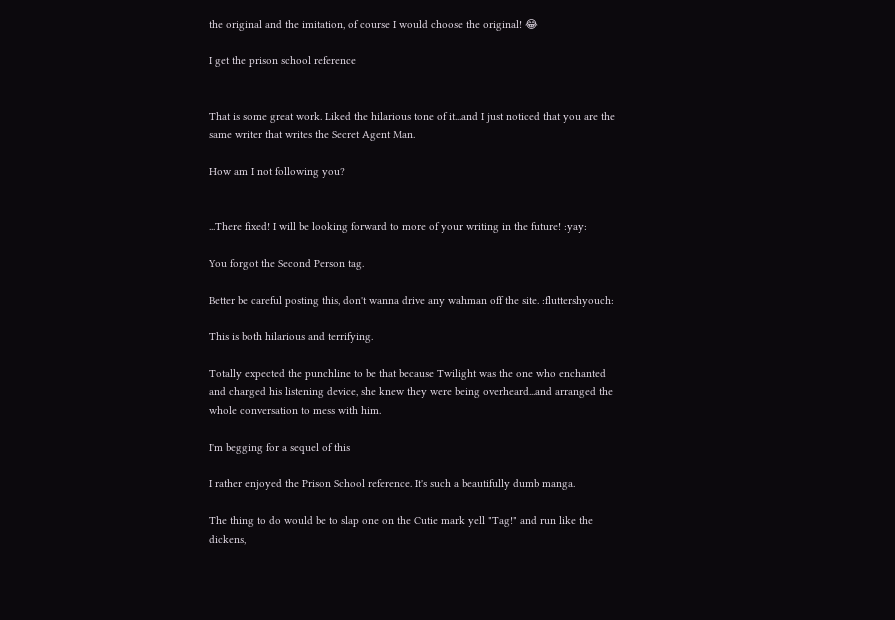the original and the imitation, of course I would choose the original! 😂

I get the prison school reference


That is some great work. Liked the hilarious tone of it...and I just noticed that you are the same writer that writes the Secret Agent Man.

How am I not following you?


...There fixed! I will be looking forward to more of your writing in the future! :yay:

You forgot the Second Person tag.

Better be careful posting this, don't wanna drive any wahman off the site. :fluttershyouch:

This is both hilarious and terrifying.

Totally expected the punchline to be that because Twilight was the one who enchanted and charged his listening device, she knew they were being overheard...and arranged the whole conversation to mess with him.

I'm begging for a sequel of this

I rather enjoyed the Prison School reference. It's such a beautifully dumb manga.

The thing to do would be to slap one on the Cutie mark yell "Tag!" and run like the dickens,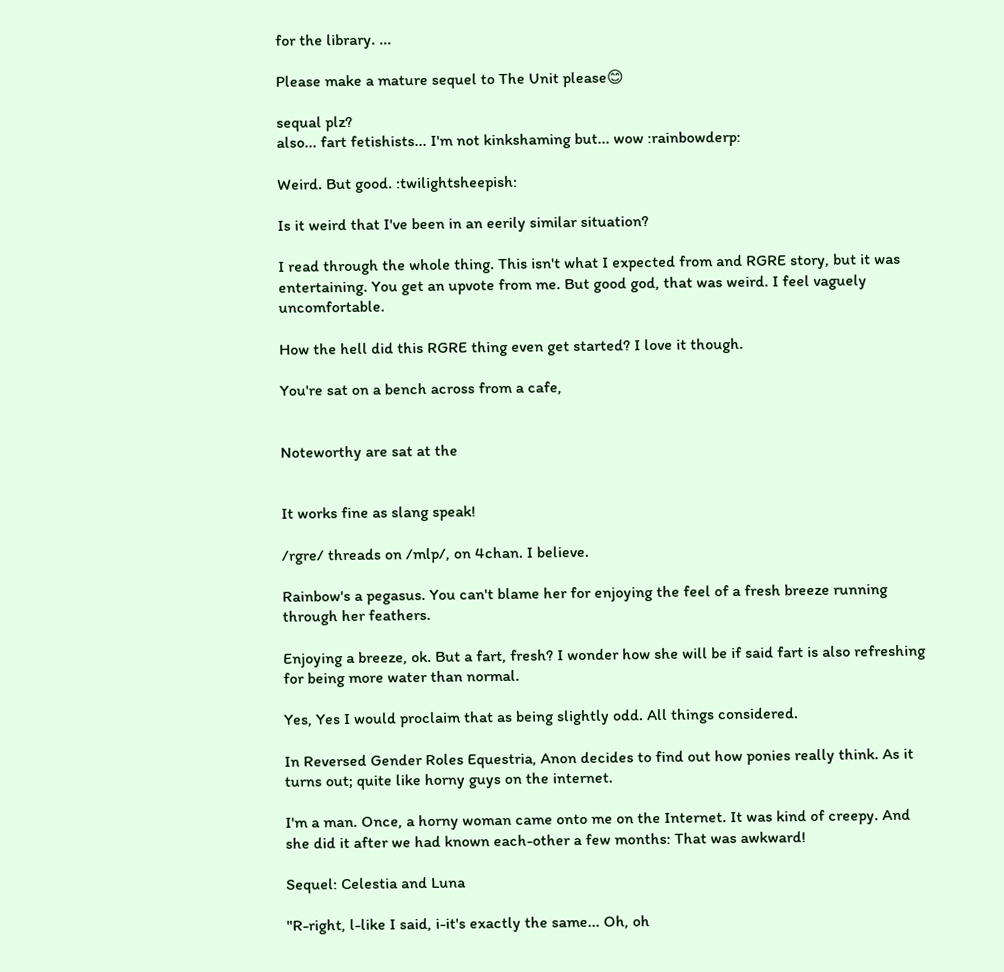for the library. ...

Please make a mature sequel to The Unit please😊

sequal plz?
also... fart fetishists... I'm not kinkshaming but... wow :rainbowderp:

Weird. But good. :twilightsheepish:

Is it weird that I've been in an eerily similar situation?

I read through the whole thing. This isn't what I expected from and RGRE story, but it was entertaining. You get an upvote from me. But good god, that was weird. I feel vaguely uncomfortable.

How the hell did this RGRE thing even get started? I love it though.

You're sat on a bench across from a cafe,


Noteworthy are sat at the


It works fine as slang speak!

/rgre/ threads on /mlp/, on 4chan. I believe.

Rainbow's a pegasus. You can't blame her for enjoying the feel of a fresh breeze running through her feathers.

Enjoying a breeze, ok. But a fart, fresh? I wonder how she will be if said fart is also refreshing for being more water than normal.

Yes, Yes I would proclaim that as being slightly odd. All things considered.

In Reversed Gender Roles Equestria, Anon decides to find out how ponies really think. As it turns out; quite like horny guys on the internet.

I'm a man. Once, a horny woman came onto me on the Internet. It was kind of creepy. And she did it after we had known each-other a few months: That was awkward!

Sequel: Celestia and Luna

"R-right, l-like I said, i-it's exactly the same... Oh, oh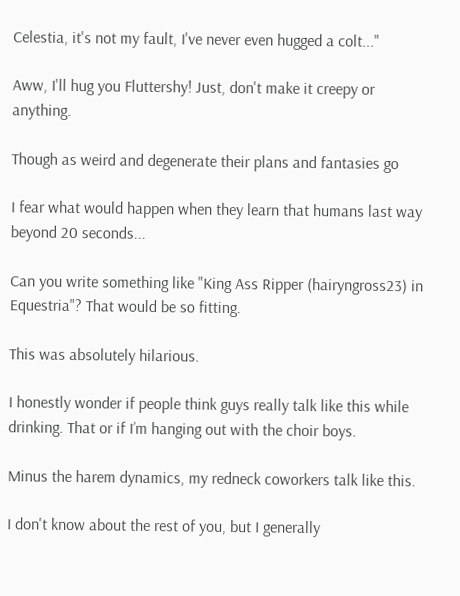Celestia, it's not my fault, I've never even hugged a colt..."

Aww, I'll hug you Fluttershy! Just, don't make it creepy or anything.

Though as weird and degenerate their plans and fantasies go

I fear what would happen when they learn that humans last way beyond 20 seconds...

Can you write something like "King Ass Ripper (hairyngross23) in Equestria"? That would be so fitting.

This was absolutely hilarious.

I honestly wonder if people think guys really talk like this while drinking. That or if I’m hanging out with the choir boys.

Minus the harem dynamics, my redneck coworkers talk like this.

I don't know about the rest of you, but I generally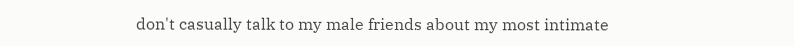don't casually talk to my male friends about my most intimate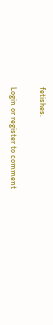fetishes.

Login or register to comment